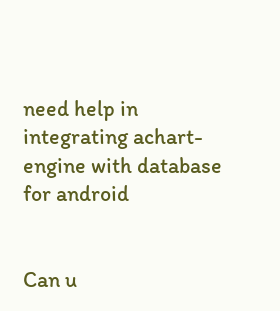need help in integrating achart-engine with database for android


Can u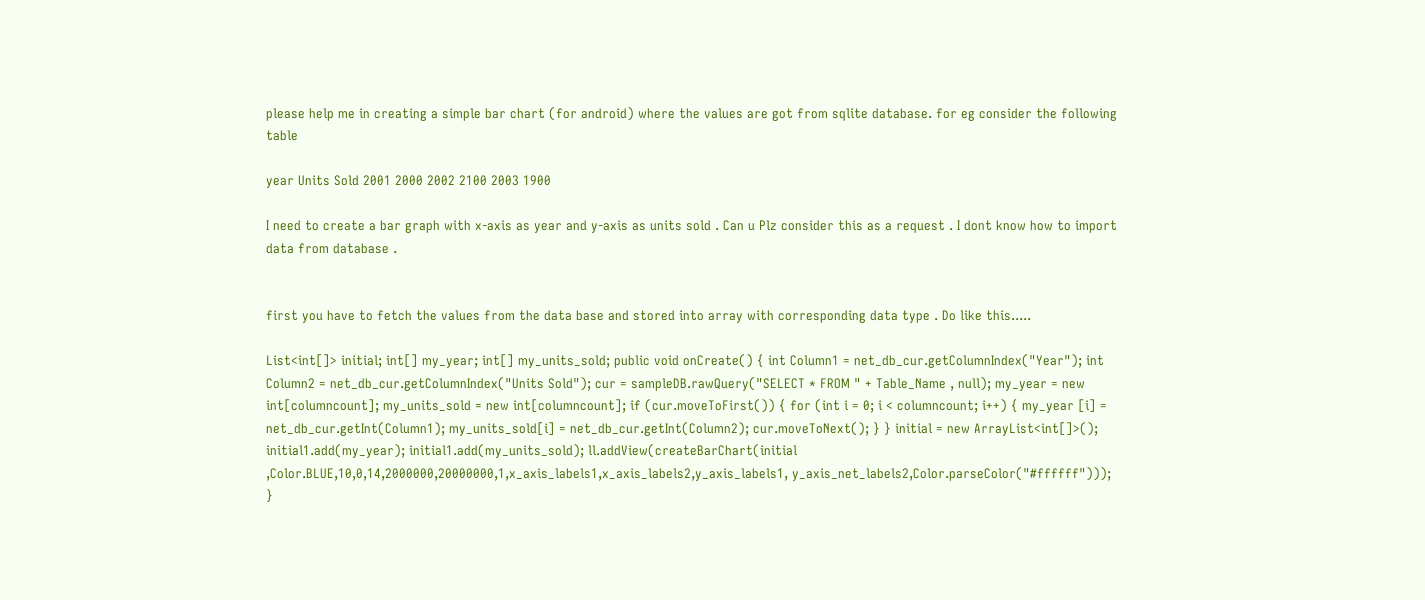please help me in creating a simple bar chart (for android) where the values are got from sqlite database. for eg consider the following table

year Units Sold 2001 2000 2002 2100 2003 1900

I need to create a bar graph with x-axis as year and y-axis as units sold . Can u Plz consider this as a request . I dont know how to import data from database .


first you have to fetch the values from the data base and stored into array with corresponding data type . Do like this.....

List<int[]> initial; int[] my_year; int[] my_units_sold; public void onCreate() { int Column1 = net_db_cur.getColumnIndex("Year"); int Column2 = net_db_cur.getColumnIndex("Units Sold"); cur = sampleDB.rawQuery("SELECT * FROM " + Table_Name , null); my_year = new int[columncount]; my_units_sold = new int[columncount]; if (cur.moveToFirst()) { for (int i = 0; i < columncount; i++) { my_year [i] = net_db_cur.getInt(Column1); my_units_sold[i] = net_db_cur.getInt(Column2); cur.moveToNext(); } } initial = new ArrayList<int[]>(); initial1.add(my_year); initial1.add(my_units_sold); ll.addView(createBarChart(initial ,Color.BLUE,10,0,14,2000000,20000000,1,x_axis_labels1,x_axis_labels2,y_axis_labels1, y_axis_net_labels2,Color.parseColor("#ffffff"))); }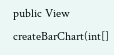public View createBarChart(int[]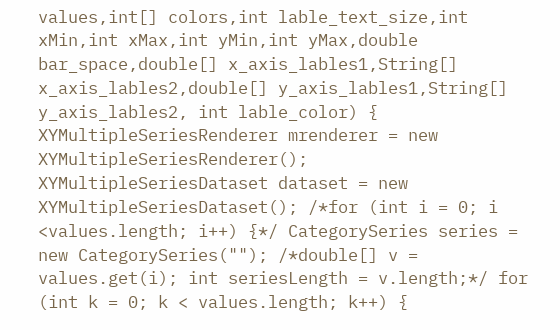values,int[] colors,int lable_text_size,int xMin,int xMax,int yMin,int yMax,double bar_space,double[] x_axis_lables1,String[] x_axis_lables2,double[] y_axis_lables1,String[] y_axis_lables2, int lable_color) { XYMultipleSeriesRenderer mrenderer = new XYMultipleSeriesRenderer(); XYMultipleSeriesDataset dataset = new XYMultipleSeriesDataset(); /*for (int i = 0; i <values.length; i++) {*/ CategorySeries series = new CategorySeries(""); /*double[] v = values.get(i); int seriesLength = v.length;*/ for (int k = 0; k < values.length; k++) {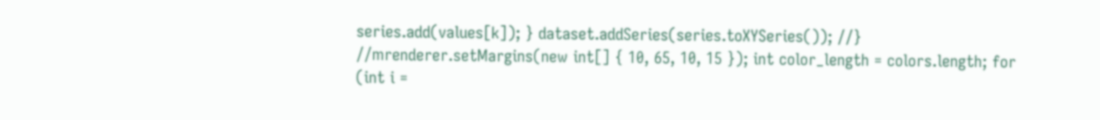series.add(values[k]); } dataset.addSeries(series.toXYSeries()); //} //mrenderer.setMargins(new int[] { 10, 65, 10, 15 }); int color_length = colors.length; for (int i =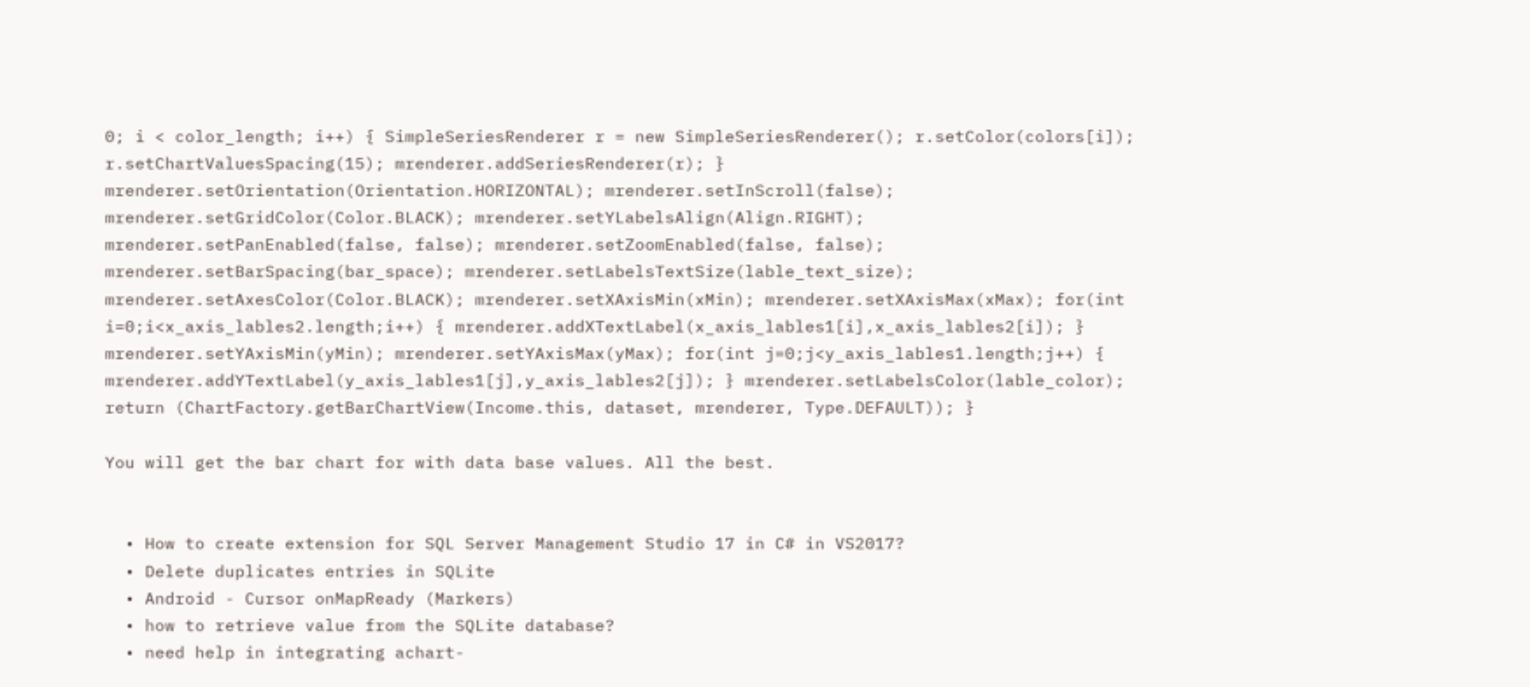0; i < color_length; i++) { SimpleSeriesRenderer r = new SimpleSeriesRenderer(); r.setColor(colors[i]); r.setChartValuesSpacing(15); mrenderer.addSeriesRenderer(r); } mrenderer.setOrientation(Orientation.HORIZONTAL); mrenderer.setInScroll(false); mrenderer.setGridColor(Color.BLACK); mrenderer.setYLabelsAlign(Align.RIGHT); mrenderer.setPanEnabled(false, false); mrenderer.setZoomEnabled(false, false); mrenderer.setBarSpacing(bar_space); mrenderer.setLabelsTextSize(lable_text_size); mrenderer.setAxesColor(Color.BLACK); mrenderer.setXAxisMin(xMin); mrenderer.setXAxisMax(xMax); for(int i=0;i<x_axis_lables2.length;i++) { mrenderer.addXTextLabel(x_axis_lables1[i],x_axis_lables2[i]); } mrenderer.setYAxisMin(yMin); mrenderer.setYAxisMax(yMax); for(int j=0;j<y_axis_lables1.length;j++) { mrenderer.addYTextLabel(y_axis_lables1[j],y_axis_lables2[j]); } mrenderer.setLabelsColor(lable_color); return (ChartFactory.getBarChartView(Income.this, dataset, mrenderer, Type.DEFAULT)); }

You will get the bar chart for with data base values. All the best.


  • How to create extension for SQL Server Management Studio 17 in C# in VS2017?
  • Delete duplicates entries in SQLite
  • Android - Cursor onMapReady (Markers)
  • how to retrieve value from the SQLite database?
  • need help in integrating achart-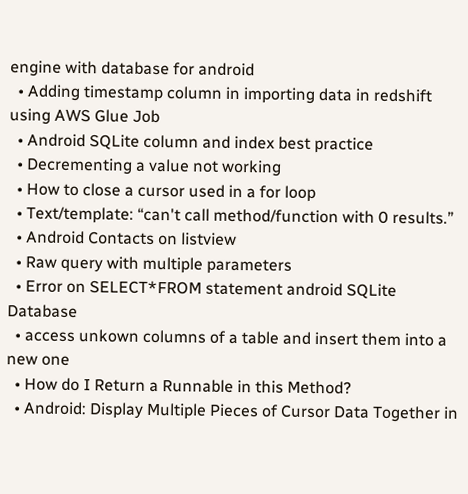engine with database for android
  • Adding timestamp column in importing data in redshift using AWS Glue Job
  • Android SQLite column and index best practice
  • Decrementing a value not working
  • How to close a cursor used in a for loop
  • Text/template: “can't call method/function with 0 results.”
  • Android Contacts on listview
  • Raw query with multiple parameters
  • Error on SELECT*FROM statement android SQLite Database
  • access unkown columns of a table and insert them into a new one
  • How do I Return a Runnable in this Method?
  • Android: Display Multiple Pieces of Cursor Data Together in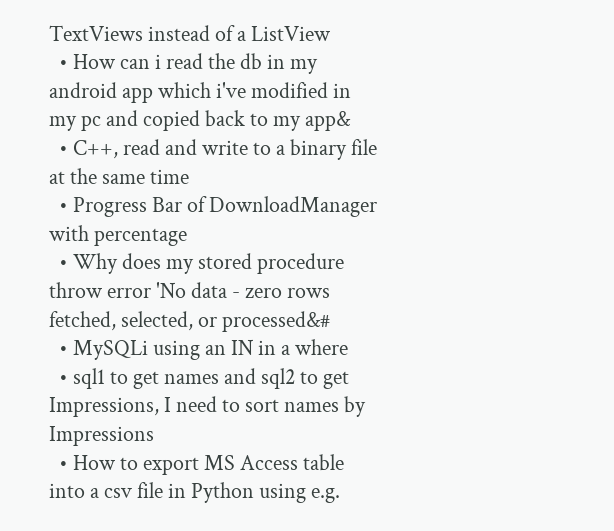TextViews instead of a ListView
  • How can i read the db in my android app which i've modified in my pc and copied back to my app&
  • C++, read and write to a binary file at the same time
  • Progress Bar of DownloadManager with percentage
  • Why does my stored procedure throw error 'No data - zero rows fetched, selected, or processed&#
  • MySQLi using an IN in a where
  • sql1 to get names and sql2 to get Impressions, I need to sort names by Impressions
  • How to export MS Access table into a csv file in Python using e.g.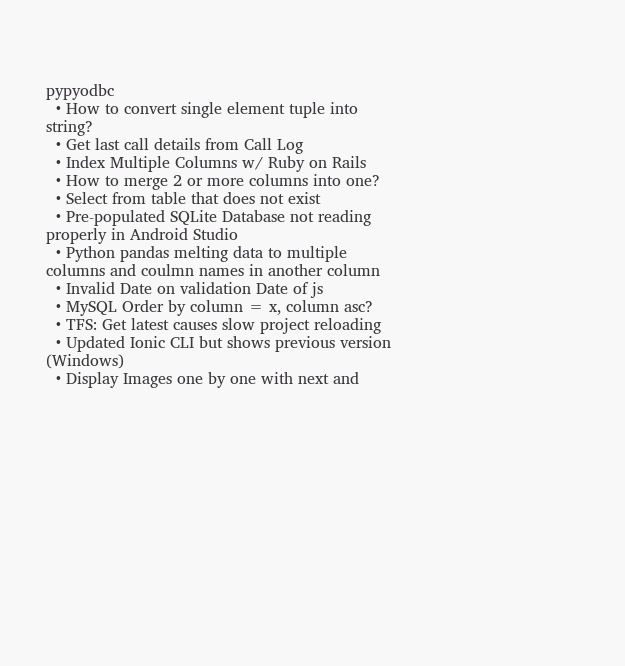pypyodbc
  • How to convert single element tuple into string?
  • Get last call details from Call Log
  • Index Multiple Columns w/ Ruby on Rails
  • How to merge 2 or more columns into one?
  • Select from table that does not exist
  • Pre-populated SQLite Database not reading properly in Android Studio
  • Python pandas melting data to multiple columns and coulmn names in another column
  • Invalid Date on validation Date of js
  • MySQL Order by column = x, column asc?
  • TFS: Get latest causes slow project reloading
  • Updated Ionic CLI but shows previous version (Windows)
  • Display Images one by one with next and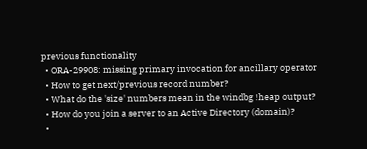previous functionality
  • ORA-29908: missing primary invocation for ancillary operator
  • How to get next/previous record number?
  • What do the 'size' numbers mean in the windbg !heap output?
  • How do you join a server to an Active Directory (domain)?
  •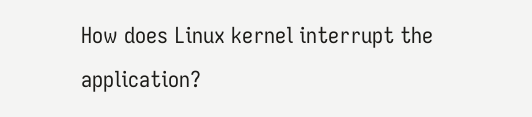How does Linux kernel interrupt the application?